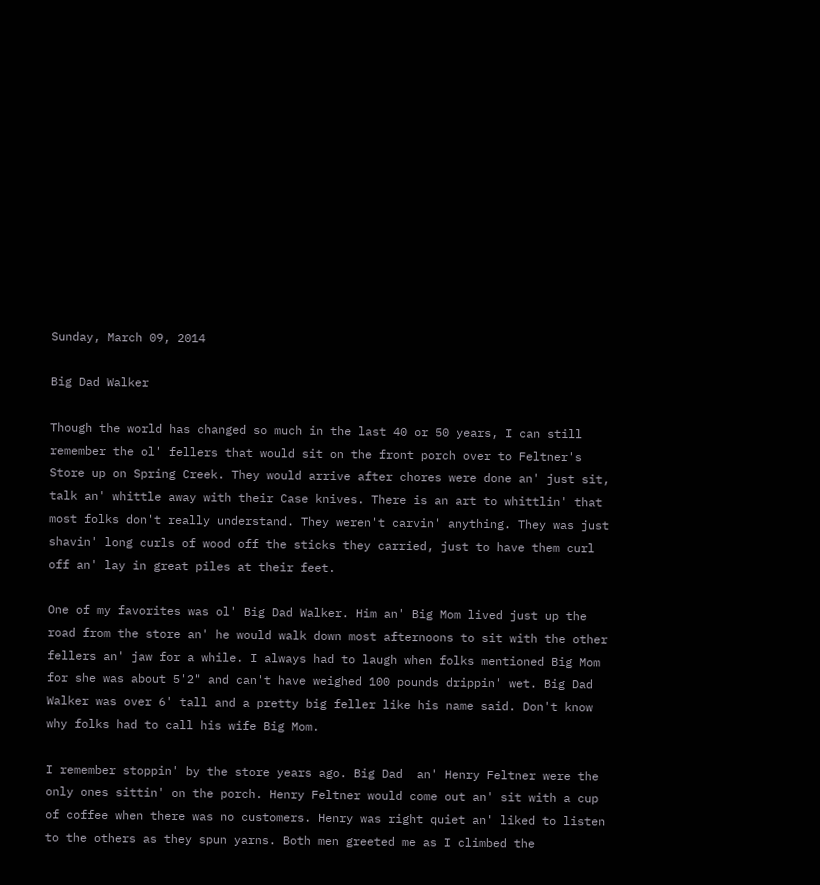Sunday, March 09, 2014

Big Dad Walker

Though the world has changed so much in the last 40 or 50 years, I can still remember the ol' fellers that would sit on the front porch over to Feltner's Store up on Spring Creek. They would arrive after chores were done an' just sit, talk an' whittle away with their Case knives. There is an art to whittlin' that most folks don't really understand. They weren't carvin' anything. They was just shavin' long curls of wood off the sticks they carried, just to have them curl off an' lay in great piles at their feet.

One of my favorites was ol' Big Dad Walker. Him an' Big Mom lived just up the road from the store an' he would walk down most afternoons to sit with the other fellers an' jaw for a while. I always had to laugh when folks mentioned Big Mom for she was about 5'2" and can't have weighed 100 pounds drippin' wet. Big Dad Walker was over 6' tall and a pretty big feller like his name said. Don't know why folks had to call his wife Big Mom.

I remember stoppin' by the store years ago. Big Dad  an' Henry Feltner were the only ones sittin' on the porch. Henry Feltner would come out an' sit with a cup of coffee when there was no customers. Henry was right quiet an' liked to listen to the others as they spun yarns. Both men greeted me as I climbed the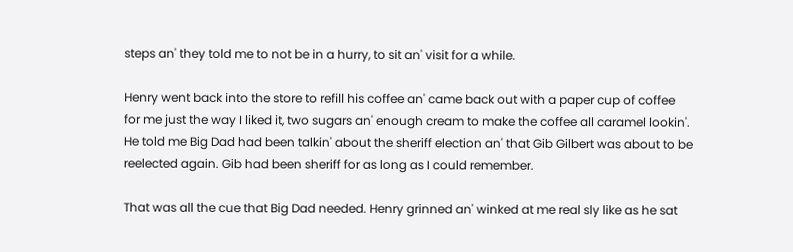steps an' they told me to not be in a hurry, to sit an' visit for a while.

Henry went back into the store to refill his coffee an' came back out with a paper cup of coffee for me just the way I liked it, two sugars an' enough cream to make the coffee all caramel lookin'. He told me Big Dad had been talkin' about the sheriff election an' that Gib Gilbert was about to be reelected again. Gib had been sheriff for as long as I could remember.

That was all the cue that Big Dad needed. Henry grinned an' winked at me real sly like as he sat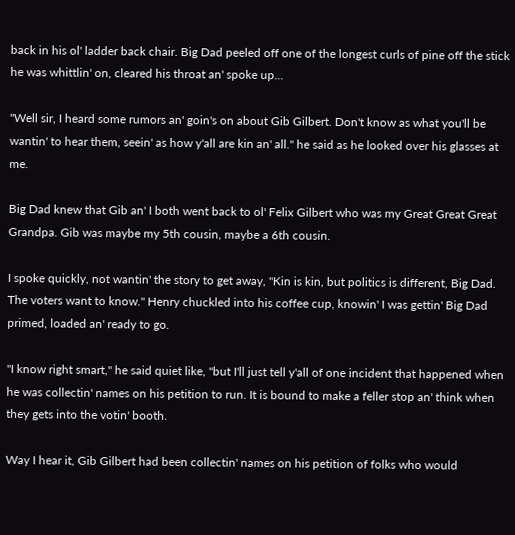back in his ol' ladder back chair. Big Dad peeled off one of the longest curls of pine off the stick he was whittlin' on, cleared his throat an' spoke up...

"Well sir, I heard some rumors an' goin's on about Gib Gilbert. Don't know as what you'll be wantin' to hear them, seein' as how y'all are kin an' all." he said as he looked over his glasses at me.

Big Dad knew that Gib an' I both went back to ol' Felix Gilbert who was my Great Great Great Grandpa. Gib was maybe my 5th cousin, maybe a 6th cousin.

I spoke quickly, not wantin' the story to get away, "Kin is kin, but politics is different, Big Dad. The voters want to know." Henry chuckled into his coffee cup, knowin' I was gettin' Big Dad primed, loaded an' ready to go.

"I know right smart," he said quiet like, "but I'll just tell y'all of one incident that happened when he was collectin' names on his petition to run. It is bound to make a feller stop an' think when they gets into the votin' booth.

Way I hear it, Gib Gilbert had been collectin' names on his petition of folks who would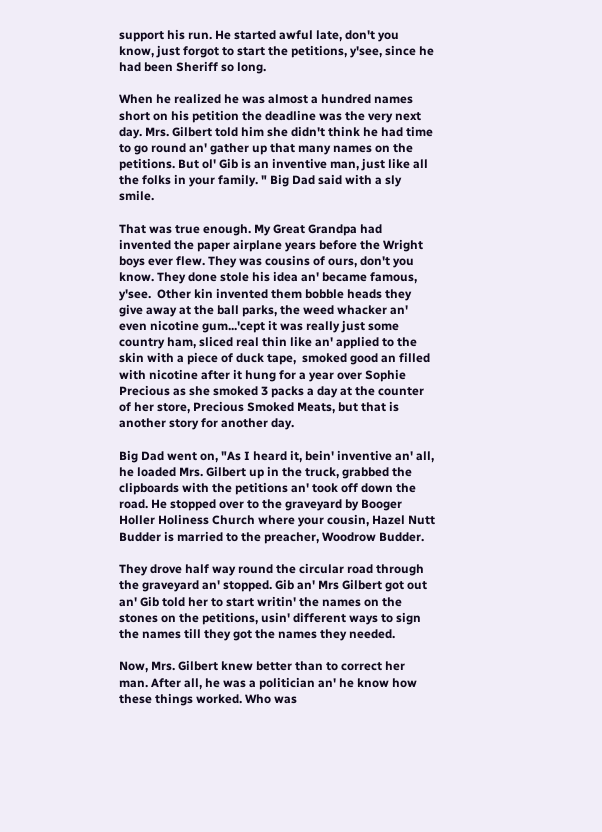support his run. He started awful late, don't you know, just forgot to start the petitions, y'see, since he had been Sheriff so long.

When he realized he was almost a hundred names short on his petition the deadline was the very next day. Mrs. Gilbert told him she didn't think he had time to go round an' gather up that many names on the petitions. But ol' Gib is an inventive man, just like all the folks in your family. " Big Dad said with a sly smile.

That was true enough. My Great Grandpa had invented the paper airplane years before the Wright boys ever flew. They was cousins of ours, don't you know. They done stole his idea an' became famous, y'see.  Other kin invented them bobble heads they give away at the ball parks, the weed whacker an' even nicotine gum...'cept it was really just some country ham, sliced real thin like an' applied to the skin with a piece of duck tape,  smoked good an filled with nicotine after it hung for a year over Sophie Precious as she smoked 3 packs a day at the counter of her store, Precious Smoked Meats, but that is another story for another day.

Big Dad went on, "As I heard it, bein' inventive an' all, he loaded Mrs. Gilbert up in the truck, grabbed the clipboards with the petitions an' took off down the road. He stopped over to the graveyard by Booger Holler Holiness Church where your cousin, Hazel Nutt Budder is married to the preacher, Woodrow Budder.

They drove half way round the circular road through the graveyard an' stopped. Gib an' Mrs Gilbert got out an' Gib told her to start writin' the names on the stones on the petitions, usin' different ways to sign the names till they got the names they needed.

Now, Mrs. Gilbert knew better than to correct her man. After all, he was a politician an' he know how these things worked. Who was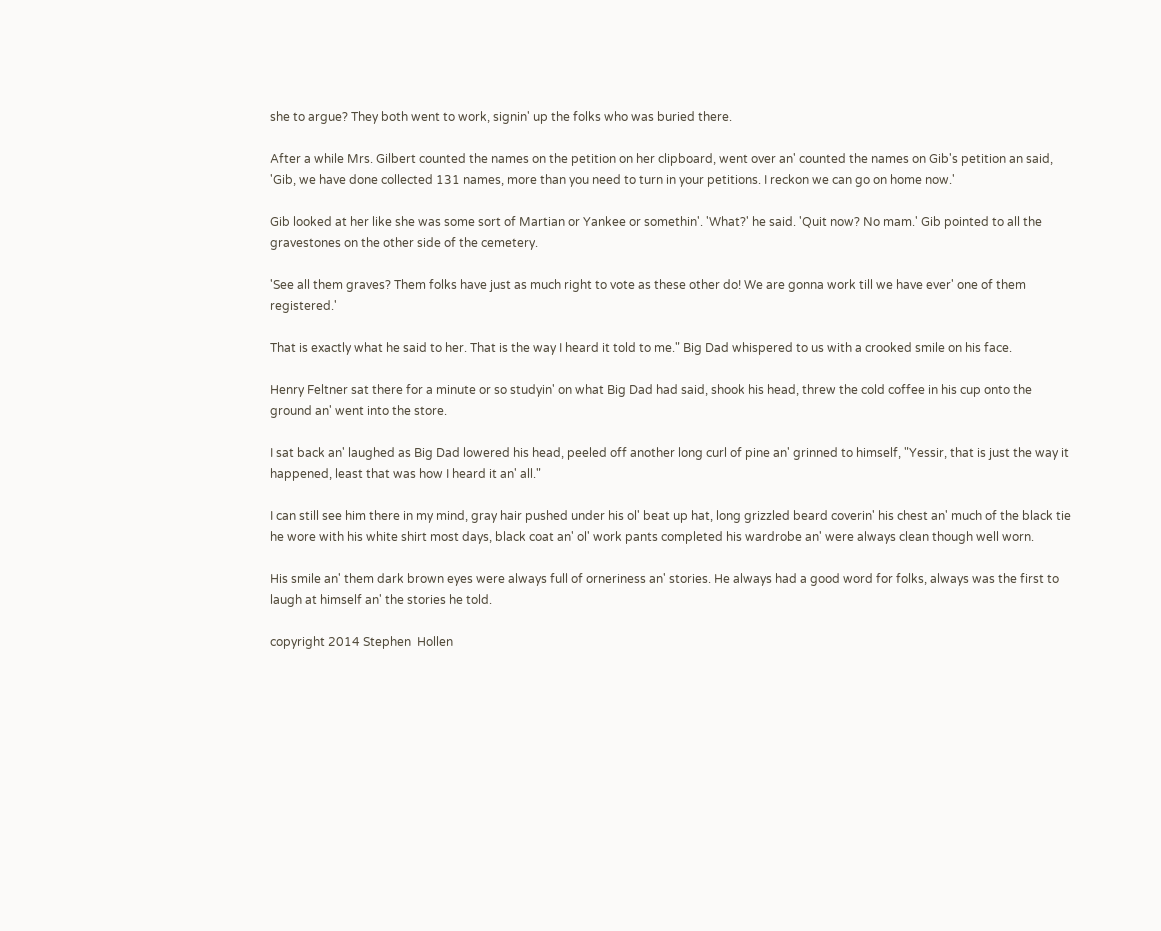she to argue? They both went to work, signin' up the folks who was buried there.

After a while Mrs. Gilbert counted the names on the petition on her clipboard, went over an' counted the names on Gib's petition an said, 'Gib, we have done collected 131 names, more than you need to turn in your petitions. I reckon we can go on home now.'

Gib looked at her like she was some sort of Martian or Yankee or somethin'. 'What?' he said. 'Quit now? No mam.' Gib pointed to all the gravestones on the other side of the cemetery.

'See all them graves? Them folks have just as much right to vote as these other do! We are gonna work till we have ever' one of them registered.'

That is exactly what he said to her. That is the way I heard it told to me." Big Dad whispered to us with a crooked smile on his face.

Henry Feltner sat there for a minute or so studyin' on what Big Dad had said, shook his head, threw the cold coffee in his cup onto the ground an' went into the store.

I sat back an' laughed as Big Dad lowered his head, peeled off another long curl of pine an' grinned to himself, "Yessir, that is just the way it happened, least that was how I heard it an' all."

I can still see him there in my mind, gray hair pushed under his ol' beat up hat, long grizzled beard coverin' his chest an' much of the black tie he wore with his white shirt most days, black coat an' ol' work pants completed his wardrobe an' were always clean though well worn.

His smile an' them dark brown eyes were always full of orneriness an' stories. He always had a good word for folks, always was the first to laugh at himself an' the stories he told.

copyright 2014 Stephen  Hollen